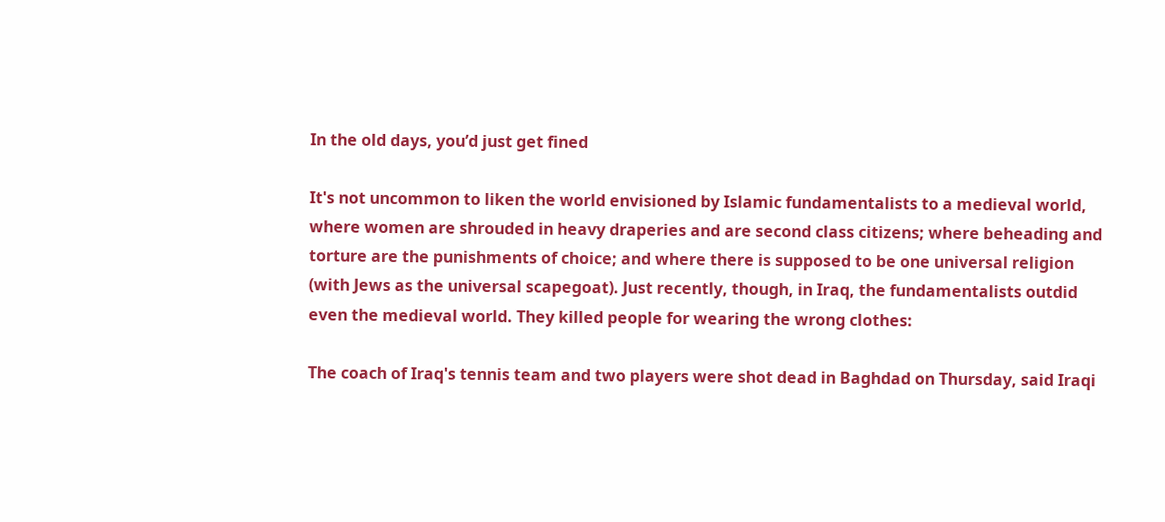In the old days, you’d just get fined

It's not uncommon to liken the world envisioned by Islamic fundamentalists to a medieval world, where women are shrouded in heavy draperies and are second class citizens; where beheading and torture are the punishments of choice; and where there is supposed to be one universal religion (with Jews as the universal scapegoat). Just recently, though, in Iraq, the fundamentalists outdid even the medieval world. They killed people for wearing the wrong clothes:

The coach of Iraq's tennis team and two players were shot dead in Baghdad on Thursday, said Iraqi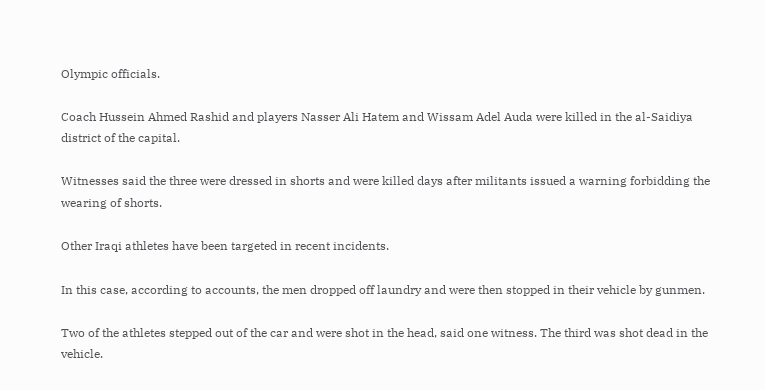Olympic officials.

Coach Hussein Ahmed Rashid and players Nasser Ali Hatem and Wissam Adel Auda were killed in the al-Saidiya district of the capital.

Witnesses said the three were dressed in shorts and were killed days after militants issued a warning forbidding the wearing of shorts.

Other Iraqi athletes have been targeted in recent incidents.

In this case, according to accounts, the men dropped off laundry and were then stopped in their vehicle by gunmen.

Two of the athletes stepped out of the car and were shot in the head, said one witness. The third was shot dead in the vehicle.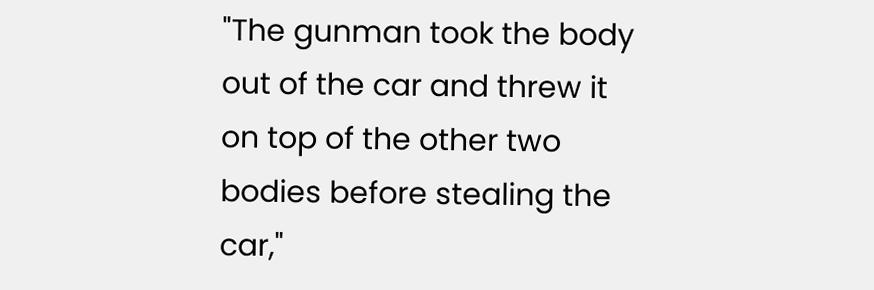"The gunman took the body out of the car and threw it on top of the other two bodies before stealing the car,"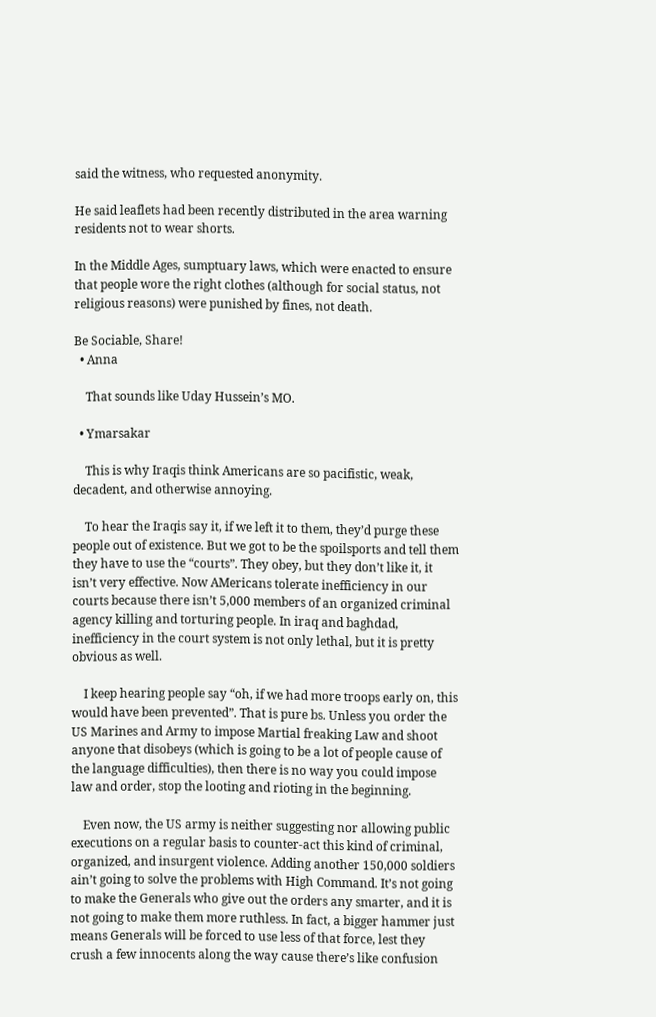said the witness, who requested anonymity.

He said leaflets had been recently distributed in the area warning residents not to wear shorts.

In the Middle Ages, sumptuary laws, which were enacted to ensure that people wore the right clothes (although for social status, not religious reasons) were punished by fines, not death.

Be Sociable, Share!
  • Anna

    That sounds like Uday Hussein’s MO.

  • Ymarsakar

    This is why Iraqis think Americans are so pacifistic, weak, decadent, and otherwise annoying.

    To hear the Iraqis say it, if we left it to them, they’d purge these people out of existence. But we got to be the spoilsports and tell them they have to use the “courts”. They obey, but they don’t like it, it isn’t very effective. Now AMericans tolerate inefficiency in our courts because there isn’t 5,000 members of an organized criminal agency killing and torturing people. In iraq and baghdad, inefficiency in the court system is not only lethal, but it is pretty obvious as well.

    I keep hearing people say “oh, if we had more troops early on, this would have been prevented”. That is pure bs. Unless you order the US Marines and Army to impose Martial freaking Law and shoot anyone that disobeys (which is going to be a lot of people cause of the language difficulties), then there is no way you could impose law and order, stop the looting and rioting in the beginning.

    Even now, the US army is neither suggesting nor allowing public executions on a regular basis to counter-act this kind of criminal, organized, and insurgent violence. Adding another 150,000 soldiers ain’t going to solve the problems with High Command. It’s not going to make the Generals who give out the orders any smarter, and it is not going to make them more ruthless. In fact, a bigger hammer just means Generals will be forced to use less of that force, lest they crush a few innocents along the way cause there’s like confusion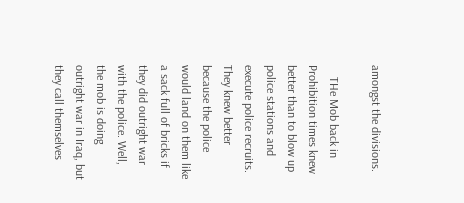amongst the divisions.

    THe Mob back in Prohibition times knew better than to blow up police stations and execute police recruits. They knew better because the police would land on them like a sack full of bricks if they did outright war with the police. Well, the mob is doing outright war in Iraq, but they call themselves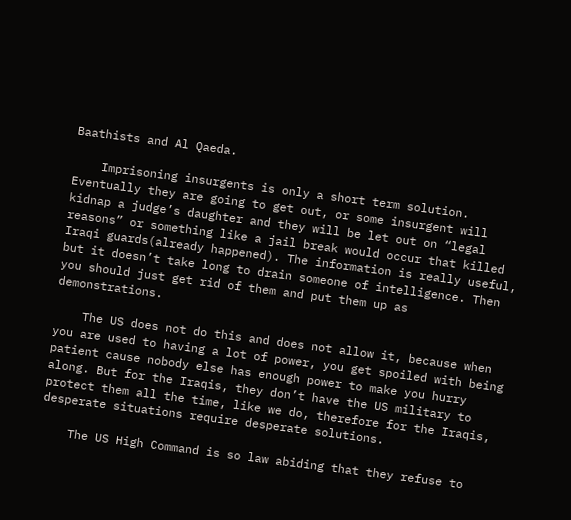Baathists and Al Qaeda.

    Imprisoning insurgents is only a short term solution. Eventually they are going to get out, or some insurgent will kidnap a judge’s daughter and they will be let out on “legal reasons” or something like a jail break would occur that killed Iraqi guards(already happened). The information is really useful, but it doesn’t take long to drain someone of intelligence. Then you should just get rid of them and put them up as demonstrations.

    The US does not do this and does not allow it, because when you are used to having a lot of power, you get spoiled with being patient cause nobody else has enough power to make you hurry along. But for the Iraqis, they don’t have the US military to protect them all the time, like we do, therefore for the Iraqis, desperate situations require desperate solutions.

    The US High Command is so law abiding that they refuse to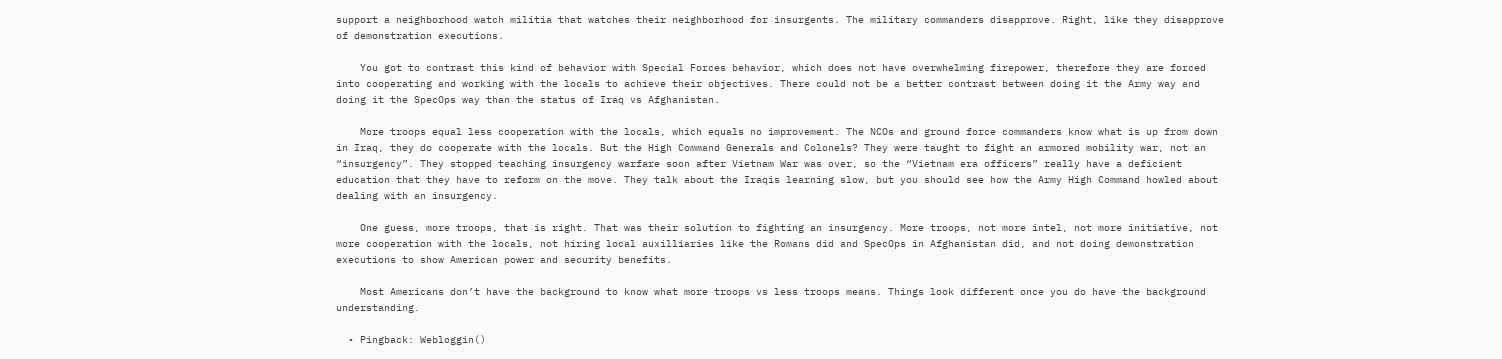support a neighborhood watch militia that watches their neighborhood for insurgents. The military commanders disapprove. Right, like they disapprove of demonstration executions.

    You got to contrast this kind of behavior with Special Forces behavior, which does not have overwhelming firepower, therefore they are forced into cooperating and working with the locals to achieve their objectives. There could not be a better contrast between doing it the Army way and doing it the SpecOps way than the status of Iraq vs Afghanistan.

    More troops equal less cooperation with the locals, which equals no improvement. The NCOs and ground force commanders know what is up from down in Iraq, they do cooperate with the locals. But the High Command Generals and Colonels? They were taught to fight an armored mobility war, not an “insurgency”. They stopped teaching insurgency warfare soon after Vietnam War was over, so the “Vietnam era officers” really have a deficient education that they have to reform on the move. They talk about the Iraqis learning slow, but you should see how the Army High Command howled about dealing with an insurgency.

    One guess, more troops, that is right. That was their solution to fighting an insurgency. More troops, not more intel, not more initiative, not more cooperation with the locals, not hiring local auxilliaries like the Romans did and SpecOps in Afghanistan did, and not doing demonstration executions to show American power and security benefits.

    Most Americans don’t have the background to know what more troops vs less troops means. Things look different once you do have the background understanding.

  • Pingback: Webloggin()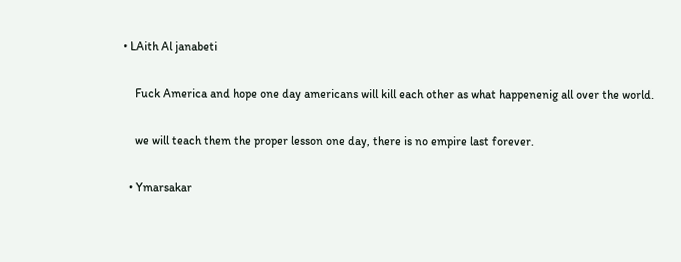• LAith Al janabeti

    Fuck America and hope one day americans will kill each other as what happenenig all over the world.

    we will teach them the proper lesson one day, there is no empire last forever.

  • Ymarsakar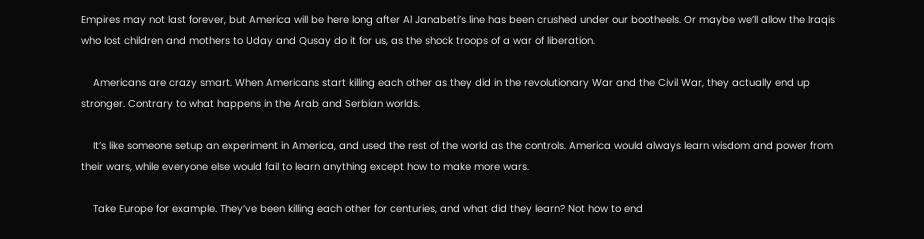Empires may not last forever, but America will be here long after Al Janabeti’s line has been crushed under our bootheels. Or maybe we’ll allow the Iraqis who lost children and mothers to Uday and Qusay do it for us, as the shock troops of a war of liberation.

    Americans are crazy smart. When Americans start killing each other as they did in the revolutionary War and the Civil War, they actually end up stronger. Contrary to what happens in the Arab and Serbian worlds.

    It’s like someone setup an experiment in America, and used the rest of the world as the controls. America would always learn wisdom and power from their wars, while everyone else would fail to learn anything except how to make more wars.

    Take Europe for example. They’ve been killing each other for centuries, and what did they learn? Not how to end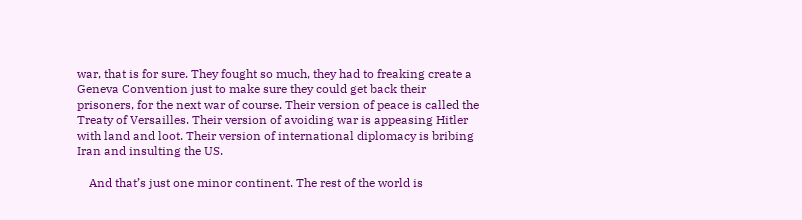war, that is for sure. They fought so much, they had to freaking create a Geneva Convention just to make sure they could get back their prisoners, for the next war of course. Their version of peace is called the Treaty of Versailles. Their version of avoiding war is appeasing Hitler with land and loot. Their version of international diplomacy is bribing Iran and insulting the US.

    And that’s just one minor continent. The rest of the world is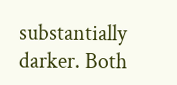substantially darker. Both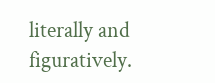literally and figuratively.